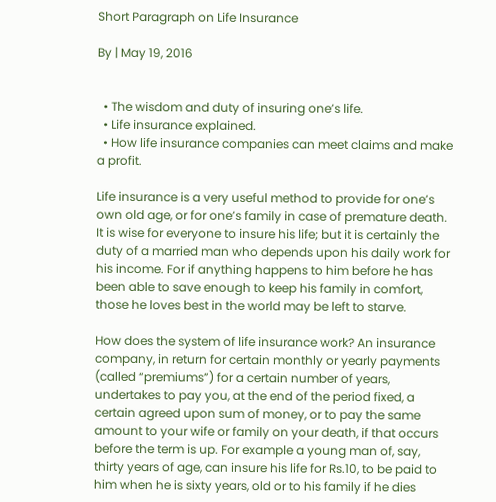Short Paragraph on Life Insurance

By | May 19, 2016


  • The wisdom and duty of insuring one’s life.
  • Life insurance explained.
  • How life insurance companies can meet claims and make a profit.

Life insurance is a very useful method to provide for one’s own old age, or for one’s family in case of premature death. It is wise for everyone to insure his life; but it is certainly the duty of a married man who depends upon his daily work for his income. For if anything happens to him before he has been able to save enough to keep his family in comfort, those he loves best in the world may be left to starve.

How does the system of life insurance work? An insurance company, in return for certain monthly or yearly payments (called “premiums”) for a certain number of years, undertakes to pay you, at the end of the period fixed, a certain agreed upon sum of money, or to pay the same amount to your wife or family on your death, if that occurs before the term is up. For example a young man of, say, thirty years of age, can insure his life for Rs.10, to be paid to him when he is sixty years, old or to his family if he dies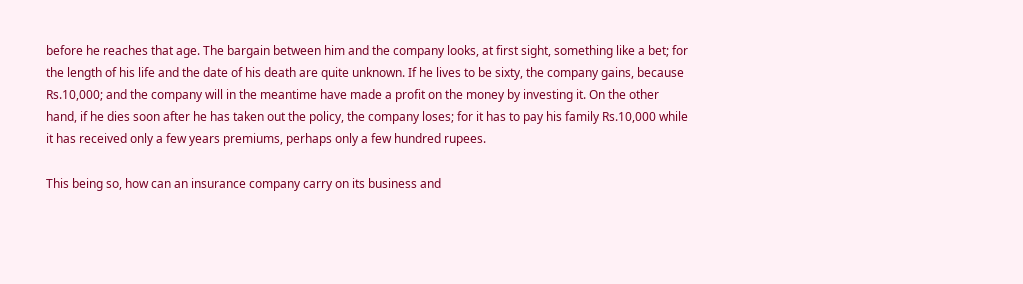before he reaches that age. The bargain between him and the company looks, at first sight, something like a bet; for the length of his life and the date of his death are quite unknown. If he lives to be sixty, the company gains, because Rs.10,000; and the company will in the meantime have made a profit on the money by investing it. On the other hand, if he dies soon after he has taken out the policy, the company loses; for it has to pay his family Rs.10,000 while it has received only a few years premiums, perhaps only a few hundred rupees.

This being so, how can an insurance company carry on its business and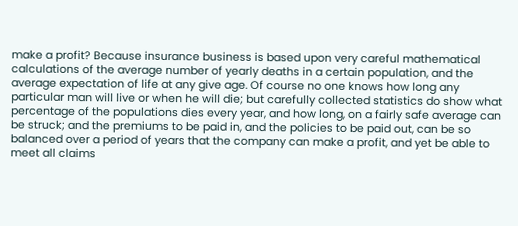make a profit? Because insurance business is based upon very careful mathematical calculations of the average number of yearly deaths in a certain population, and the average expectation of life at any give age. Of course no one knows how long any particular man will live or when he will die; but carefully collected statistics do show what percentage of the populations dies every year, and how long, on a fairly safe average can be struck; and the premiums to be paid in, and the policies to be paid out, can be so balanced over a period of years that the company can make a profit, and yet be able to meet all claims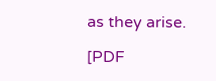as they arise.

[PDF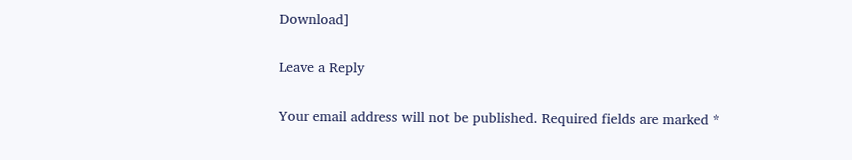Download]

Leave a Reply

Your email address will not be published. Required fields are marked *